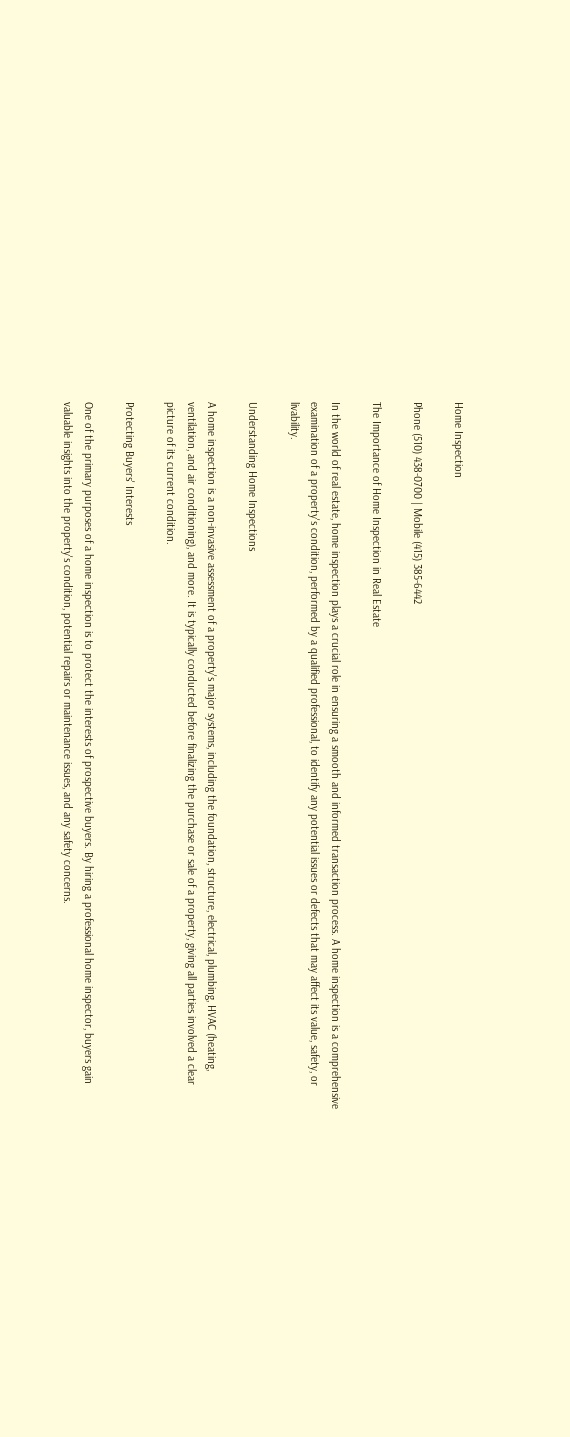Home Inspection

Phone (510) 438-0700 | Mobile (415) 385-6442

The Importance of Home Inspection in Real Estate

In the world of real estate, home inspection plays a crucial role in ensuring a smooth and informed transaction process. A home inspection is a comprehensive examination of a property's condition, performed by a qualified professional, to identify any potential issues or defects that may affect its value, safety, or livability.

Understanding Home Inspections

A home inspection is a non-invasive assessment of a property's major systems, including the foundation, structure, electrical, plumbing, HVAC (heating, ventilation, and air conditioning), and more. It is typically conducted before finalizing the purchase or sale of a property, giving all parties involved a clear picture of its current condition.

Protecting Buyers' Interests

One of the primary purposes of a home inspection is to protect the interests of prospective buyers. By hiring a professional home inspector, buyers gain valuable insights into the property's condition, potential repairs or maintenance issues, and any safety concerns.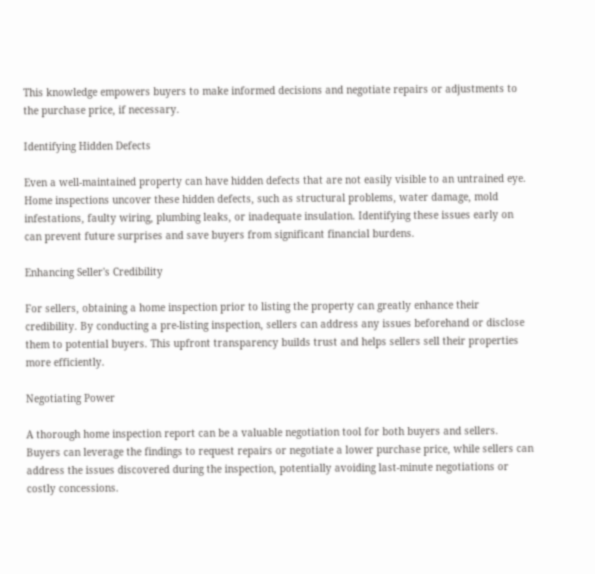This knowledge empowers buyers to make informed decisions and negotiate repairs or adjustments to the purchase price, if necessary.

Identifying Hidden Defects

Even a well-maintained property can have hidden defects that are not easily visible to an untrained eye. Home inspections uncover these hidden defects, such as structural problems, water damage, mold infestations, faulty wiring, plumbing leaks, or inadequate insulation. Identifying these issues early on can prevent future surprises and save buyers from significant financial burdens.

Enhancing Seller's Credibility

For sellers, obtaining a home inspection prior to listing the property can greatly enhance their credibility. By conducting a pre-listing inspection, sellers can address any issues beforehand or disclose them to potential buyers. This upfront transparency builds trust and helps sellers sell their properties more efficiently.

Negotiating Power

A thorough home inspection report can be a valuable negotiation tool for both buyers and sellers. Buyers can leverage the findings to request repairs or negotiate a lower purchase price, while sellers can address the issues discovered during the inspection, potentially avoiding last-minute negotiations or costly concessions.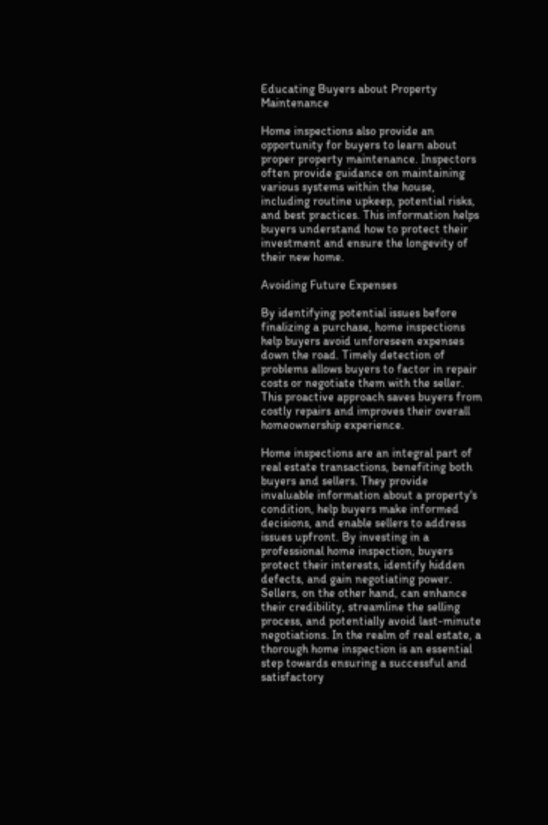Educating Buyers about Property Maintenance

Home inspections also provide an opportunity for buyers to learn about proper property maintenance. Inspectors often provide guidance on maintaining various systems within the house, including routine upkeep, potential risks, and best practices. This information helps buyers understand how to protect their investment and ensure the longevity of their new home.

Avoiding Future Expenses

By identifying potential issues before finalizing a purchase, home inspections help buyers avoid unforeseen expenses down the road. Timely detection of problems allows buyers to factor in repair costs or negotiate them with the seller. This proactive approach saves buyers from costly repairs and improves their overall homeownership experience.

Home inspections are an integral part of real estate transactions, benefiting both buyers and sellers. They provide invaluable information about a property's condition, help buyers make informed decisions, and enable sellers to address issues upfront. By investing in a professional home inspection, buyers protect their interests, identify hidden defects, and gain negotiating power. Sellers, on the other hand, can enhance their credibility, streamline the selling process, and potentially avoid last-minute negotiations. In the realm of real estate, a thorough home inspection is an essential step towards ensuring a successful and satisfactory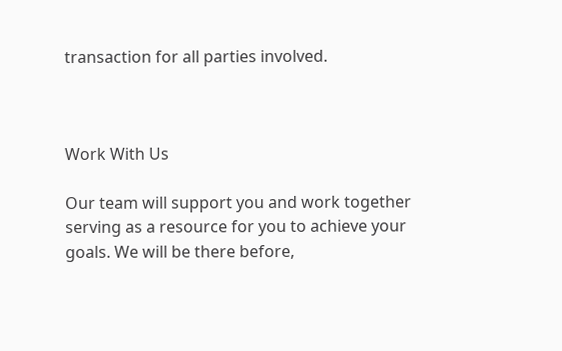transaction for all parties involved.



Work With Us

Our team will support you and work together serving as a resource for you to achieve your goals. We will be there before,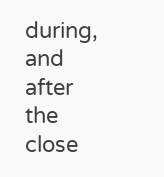during, and after the close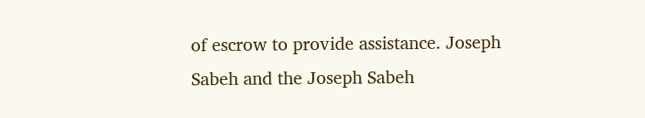of escrow to provide assistance. Joseph Sabeh and the Joseph Sabeh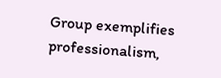Group exemplifies professionalism,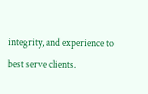integrity, and experience to best serve clients.